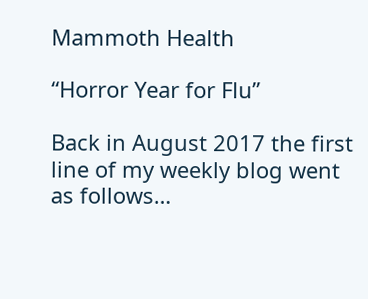Mammoth Health

“Horror Year for Flu”

Back in August 2017 the first line of my weekly blog went as follows…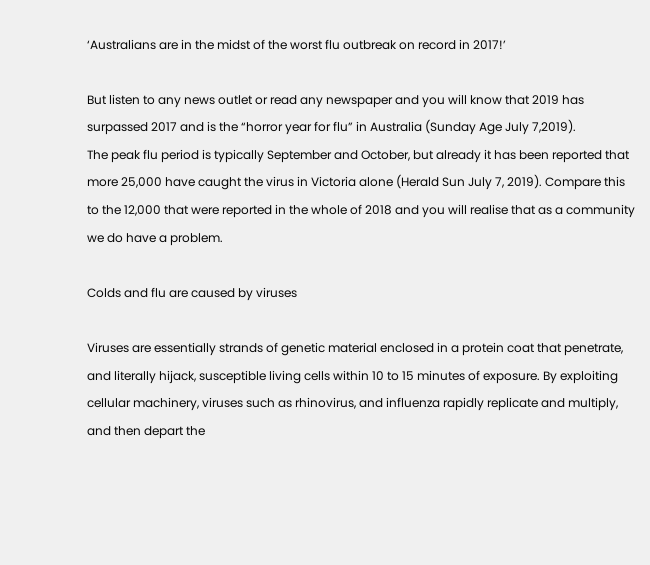‘Australians are in the midst of the worst flu outbreak on record in 2017!’

But listen to any news outlet or read any newspaper and you will know that 2019 has surpassed 2017 and is the “horror year for flu” in Australia (Sunday Age July 7,2019).
The peak flu period is typically September and October, but already it has been reported that more 25,000 have caught the virus in Victoria alone (Herald Sun July 7, 2019). Compare this to the 12,000 that were reported in the whole of 2018 and you will realise that as a community we do have a problem.

Colds and flu are caused by viruses

Viruses are essentially strands of genetic material enclosed in a protein coat that penetrate, and literally hijack, susceptible living cells within 10 to 15 minutes of exposure. By exploiting cellular machinery, viruses such as rhinovirus, and influenza rapidly replicate and multiply, and then depart the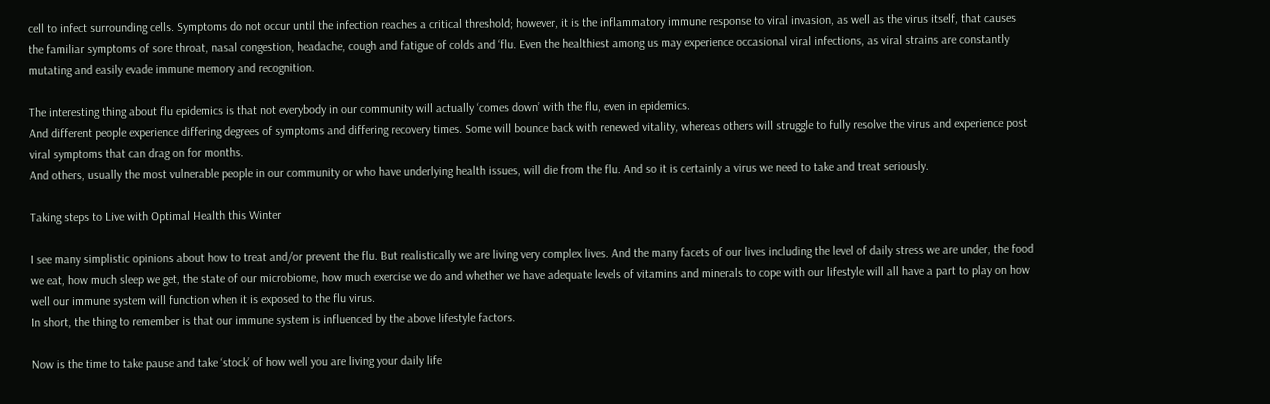cell to infect surrounding cells. Symptoms do not occur until the infection reaches a critical threshold; however, it is the inflammatory immune response to viral invasion, as well as the virus itself, that causes the familiar symptoms of sore throat, nasal congestion, headache, cough and fatigue of colds and ‘flu. Even the healthiest among us may experience occasional viral infections, as viral strains are constantly mutating and easily evade immune memory and recognition.

The interesting thing about flu epidemics is that not everybody in our community will actually ‘comes down’ with the flu, even in epidemics.
And different people experience differing degrees of symptoms and differing recovery times. Some will bounce back with renewed vitality, whereas others will struggle to fully resolve the virus and experience post viral symptoms that can drag on for months.
And others, usually the most vulnerable people in our community or who have underlying health issues, will die from the flu. And so it is certainly a virus we need to take and treat seriously.

Taking steps to Live with Optimal Health this Winter

I see many simplistic opinions about how to treat and/or prevent the flu. But realistically we are living very complex lives. And the many facets of our lives including the level of daily stress we are under, the food we eat, how much sleep we get, the state of our microbiome, how much exercise we do and whether we have adequate levels of vitamins and minerals to cope with our lifestyle will all have a part to play on how well our immune system will function when it is exposed to the flu virus.
In short, the thing to remember is that our immune system is influenced by the above lifestyle factors.

Now is the time to take pause and take ‘stock’ of how well you are living your daily life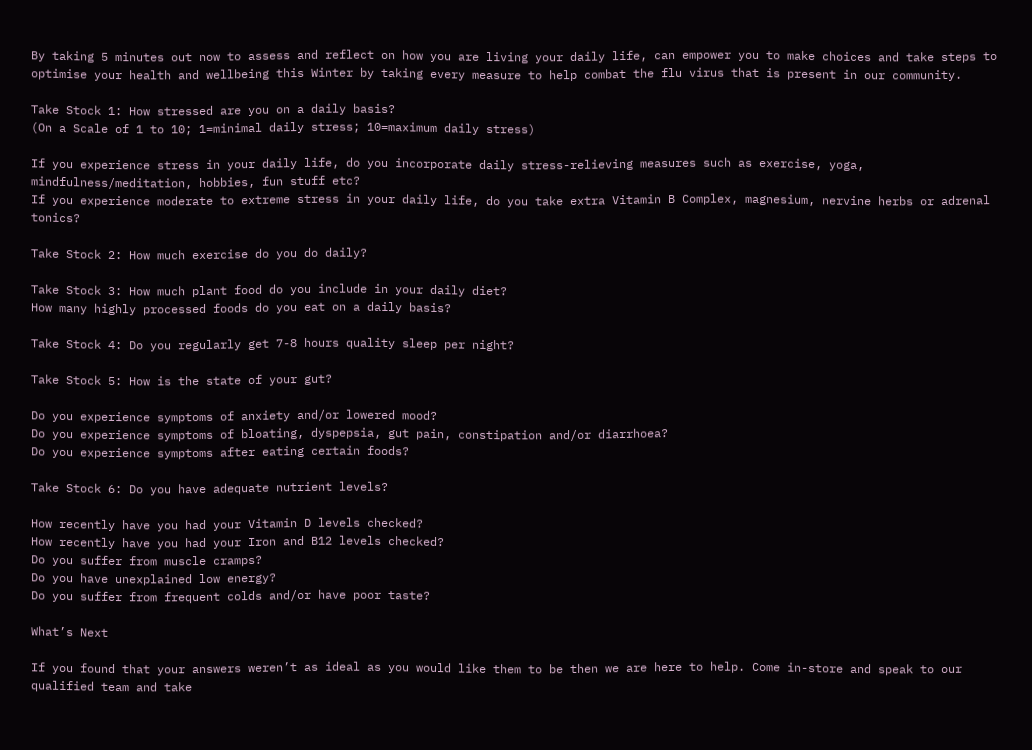By taking 5 minutes out now to assess and reflect on how you are living your daily life, can empower you to make choices and take steps to optimise your health and wellbeing this Winter by taking every measure to help combat the flu virus that is present in our community.

Take Stock 1: How stressed are you on a daily basis?
(On a Scale of 1 to 10; 1=minimal daily stress; 10=maximum daily stress)

If you experience stress in your daily life, do you incorporate daily stress-relieving measures such as exercise, yoga, mindfulness/meditation, hobbies, fun stuff etc?
If you experience moderate to extreme stress in your daily life, do you take extra Vitamin B Complex, magnesium, nervine herbs or adrenal tonics?

Take Stock 2: How much exercise do you do daily?

Take Stock 3: How much plant food do you include in your daily diet?
How many highly processed foods do you eat on a daily basis?

Take Stock 4: Do you regularly get 7-8 hours quality sleep per night?

Take Stock 5: How is the state of your gut?

Do you experience symptoms of anxiety and/or lowered mood?
Do you experience symptoms of bloating, dyspepsia, gut pain, constipation and/or diarrhoea?
Do you experience symptoms after eating certain foods?

Take Stock 6: Do you have adequate nutrient levels?

How recently have you had your Vitamin D levels checked?
How recently have you had your Iron and B12 levels checked?
Do you suffer from muscle cramps?
Do you have unexplained low energy?
Do you suffer from frequent colds and/or have poor taste?

What’s Next

If you found that your answers weren’t as ideal as you would like them to be then we are here to help. Come in-store and speak to our qualified team and take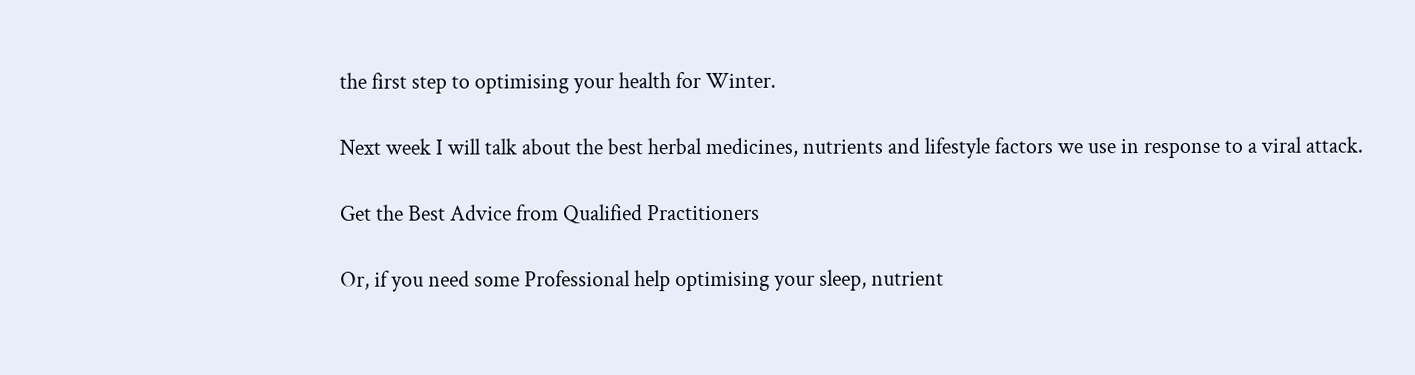the first step to optimising your health for Winter.

Next week I will talk about the best herbal medicines, nutrients and lifestyle factors we use in response to a viral attack.

Get the Best Advice from Qualified Practitioners

Or, if you need some Professional help optimising your sleep, nutrient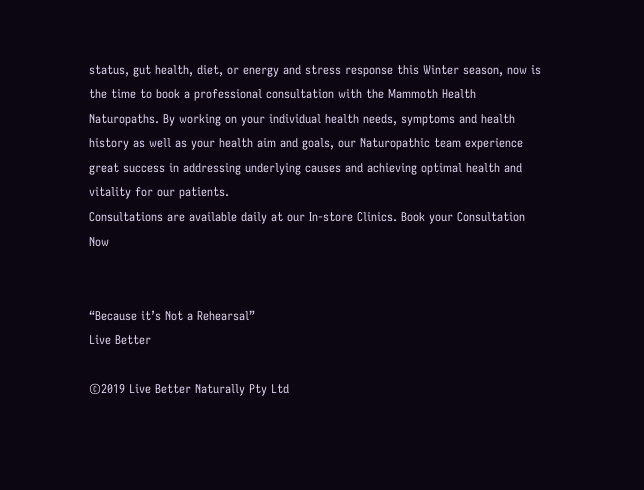status, gut health, diet, or energy and stress response this Winter season, now is the time to book a professional consultation with the Mammoth Health Naturopaths. By working on your individual health needs, symptoms and health history as well as your health aim and goals, our Naturopathic team experience great success in addressing underlying causes and achieving optimal health and vitality for our patients.
Consultations are available daily at our In-store Clinics. Book your Consultation Now


“Because it’s Not a Rehearsal”
Live Better

©2019 Live Better Naturally Pty Ltd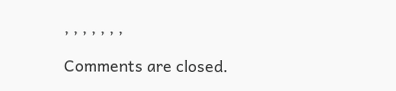, , , , , , ,

Comments are closed.